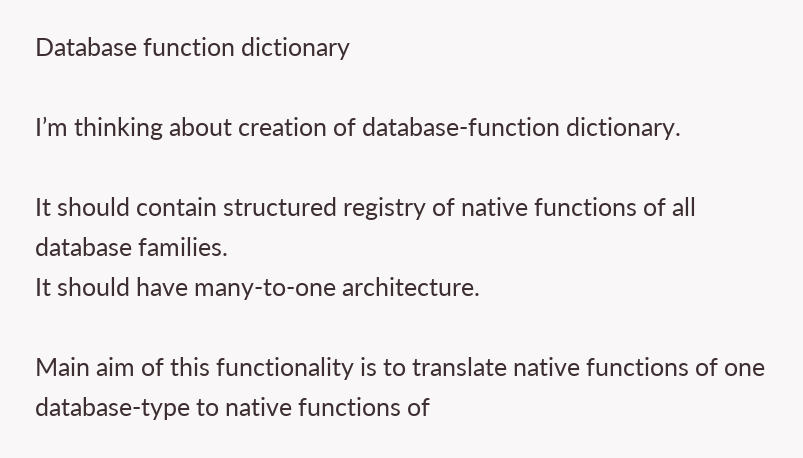Database function dictionary

I’m thinking about creation of database-function dictionary.

It should contain structured registry of native functions of all database families.
It should have many-to-one architecture.

Main aim of this functionality is to translate native functions of one database-type to native functions of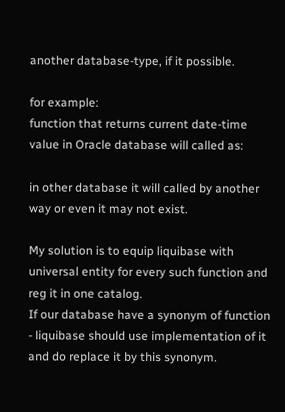another database-type, if it possible.

for example:
function that returns current date-time value in Oracle database will called as:

in other database it will called by another way or even it may not exist.

My solution is to equip liquibase with universal entity for every such function and reg it in one catalog.
If our database have a synonym of function - liquibase should use implementation of it and do replace it by this synonym.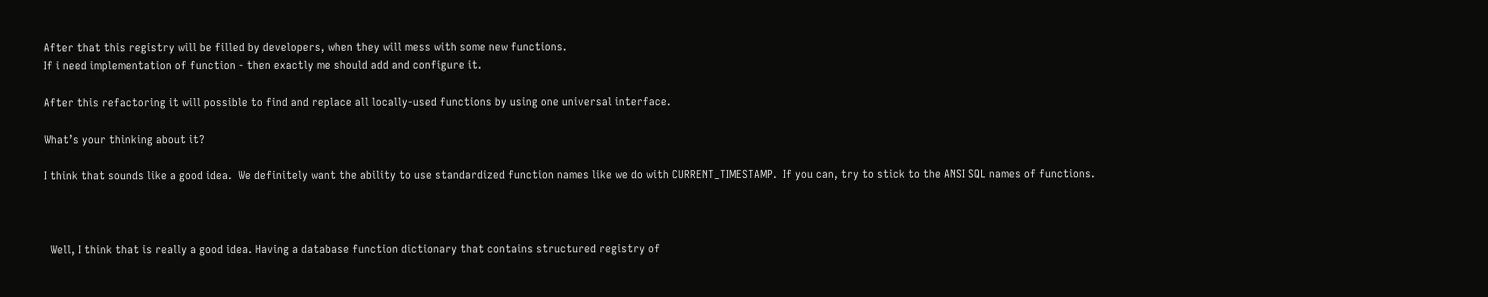After that this registry will be filled by developers, when they will mess with some new functions.
If i need implementation of function - then exactly me should add and configure it.

After this refactoring it will possible to find and replace all locally-used functions by using one universal interface.

What’s your thinking about it?

I think that sounds like a good idea.  We definitely want the ability to use standardized function names like we do with CURRENT_TIMESTAMP.  If you can, try to stick to the ANSI SQL names of functions.



  Well, I think that is really a good idea. Having a database function dictionary that contains structured registry of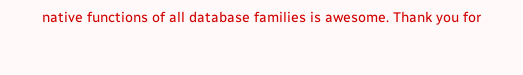native functions of all database families is awesome. Thank you for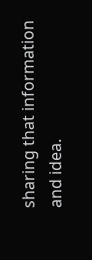sharing that information and idea.